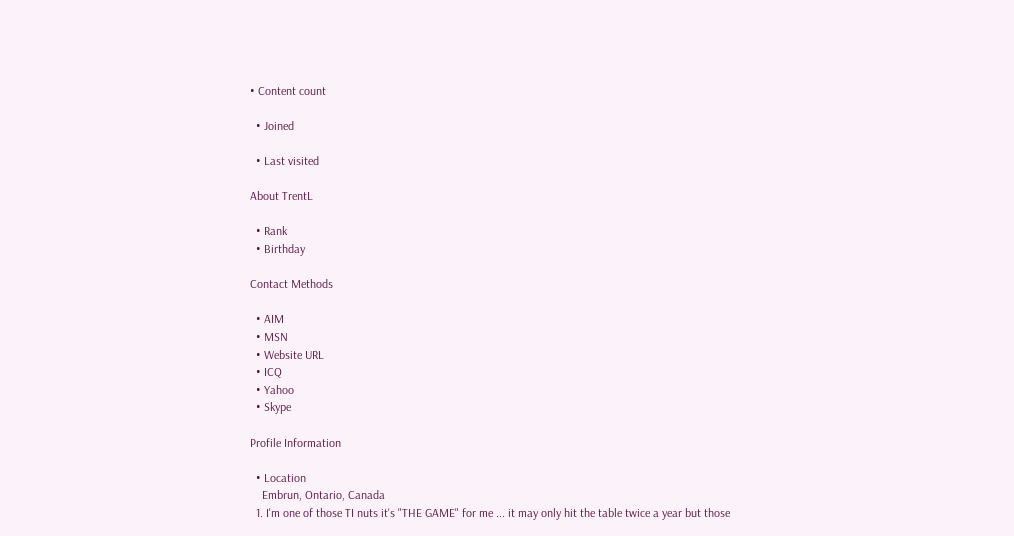• Content count

  • Joined

  • Last visited

About TrentL

  • Rank
  • Birthday

Contact Methods

  • AIM
  • MSN
  • Website URL
  • ICQ
  • Yahoo
  • Skype

Profile Information

  • Location
    Embrun, Ontario, Canada
  1. I'm one of those TI nuts it's "THE GAME" for me ... it may only hit the table twice a year but those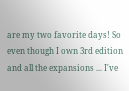are my two favorite days! So even though I own 3rd edition and all the expansions ... I've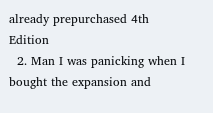already prepurchased 4th Edition
  2. Man I was panicking when I bought the expansion and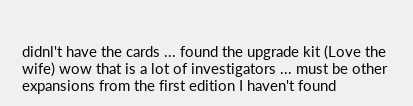didnl't have the cards ... found the upgrade kit (Love the wife) wow that is a lot of investigators ... must be other expansions from the first edition I haven't found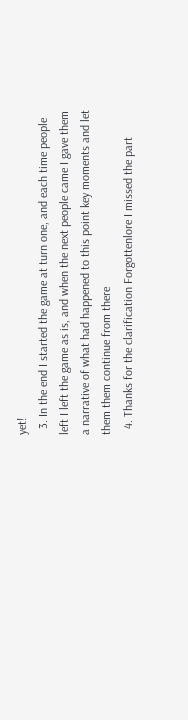yet!
  3. In the end I started the game at turn one, and each time people left I left the game as is, and when the next people came I gave them a narrative of what had happened to this point key moments and let them them continue from there
  4. Thanks for the clarification Forgottenlore I missed the part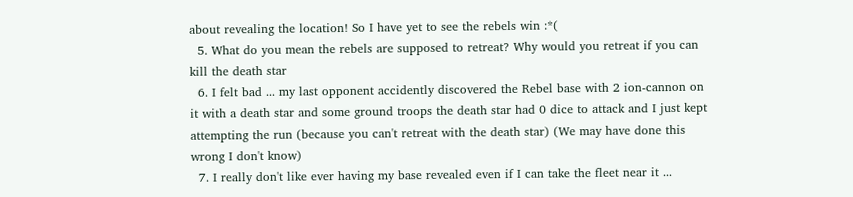about revealing the location! So I have yet to see the rebels win :*(
  5. What do you mean the rebels are supposed to retreat? Why would you retreat if you can kill the death star
  6. I felt bad ... my last opponent accidently discovered the Rebel base with 2 ion-cannon on it with a death star and some ground troops the death star had 0 dice to attack and I just kept attempting the run (because you can't retreat with the death star) (We may have done this wrong I don't know)
  7. I really don't like ever having my base revealed even if I can take the fleet near it ...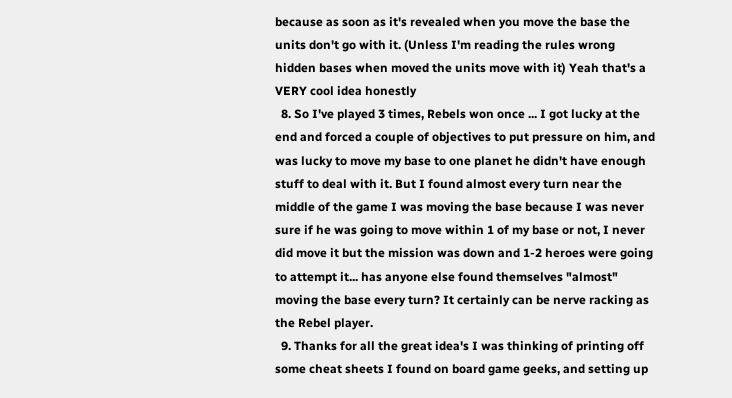because as soon as it's revealed when you move the base the units don't go with it. (Unless I'm reading the rules wrong hidden bases when moved the units move with it) Yeah that's a VERY cool idea honestly
  8. So I've played 3 times, Rebels won once ... I got lucky at the end and forced a couple of objectives to put pressure on him, and was lucky to move my base to one planet he didn't have enough stuff to deal with it. But I found almost every turn near the middle of the game I was moving the base because I was never sure if he was going to move within 1 of my base or not, I never did move it but the mission was down and 1-2 heroes were going to attempt it... has anyone else found themselves "almost" moving the base every turn? It certainly can be nerve racking as the Rebel player.
  9. Thanks for all the great idea's I was thinking of printing off some cheat sheets I found on board game geeks, and setting up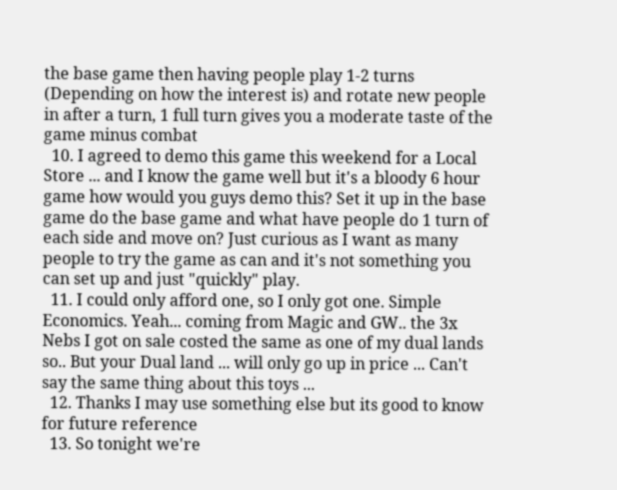the base game then having people play 1-2 turns (Depending on how the interest is) and rotate new people in after a turn, 1 full turn gives you a moderate taste of the game minus combat
  10. I agreed to demo this game this weekend for a Local Store ... and I know the game well but it's a bloody 6 hour game how would you guys demo this? Set it up in the base game do the base game and what have people do 1 turn of each side and move on? Just curious as I want as many people to try the game as can and it's not something you can set up and just "quickly" play.
  11. I could only afford one, so I only got one. Simple Economics. Yeah... coming from Magic and GW.. the 3x Nebs I got on sale costed the same as one of my dual lands so.. But your Dual land ... will only go up in price ... Can't say the same thing about this toys ...
  12. Thanks I may use something else but its good to know for future reference
  13. So tonight we're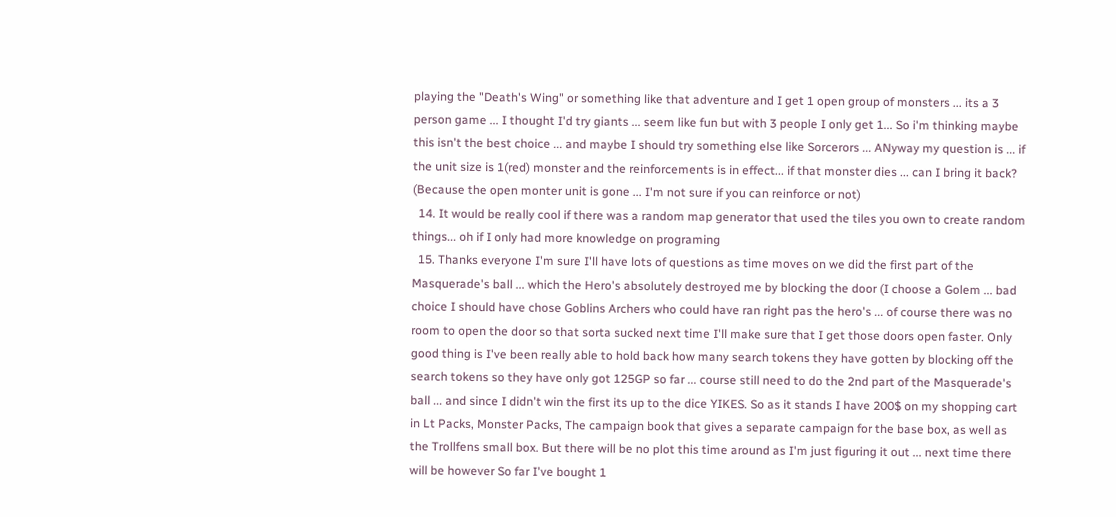playing the "Death's Wing" or something like that adventure and I get 1 open group of monsters ... its a 3 person game ... I thought I'd try giants ... seem like fun but with 3 people I only get 1... So i'm thinking maybe this isn't the best choice ... and maybe I should try something else like Sorcerors ... ANyway my question is ... if the unit size is 1(red) monster and the reinforcements is in effect... if that monster dies ... can I bring it back? (Because the open monter unit is gone ... I'm not sure if you can reinforce or not)
  14. It would be really cool if there was a random map generator that used the tiles you own to create random things... oh if I only had more knowledge on programing
  15. Thanks everyone I'm sure I'll have lots of questions as time moves on we did the first part of the Masquerade's ball ... which the Hero's absolutely destroyed me by blocking the door (I choose a Golem ... bad choice I should have chose Goblins Archers who could have ran right pas the hero's ... of course there was no room to open the door so that sorta sucked next time I'll make sure that I get those doors open faster. Only good thing is I've been really able to hold back how many search tokens they have gotten by blocking off the search tokens so they have only got 125GP so far ... course still need to do the 2nd part of the Masquerade's ball ... and since I didn't win the first its up to the dice YIKES. So as it stands I have 200$ on my shopping cart in Lt Packs, Monster Packs, The campaign book that gives a separate campaign for the base box, as well as the Trollfens small box. But there will be no plot this time around as I'm just figuring it out ... next time there will be however So far I've bought 1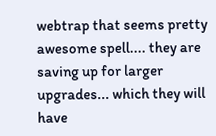webtrap that seems pretty awesome spell.... they are saving up for larger upgrades... which they will have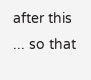after this ... so that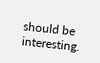should be interesting.